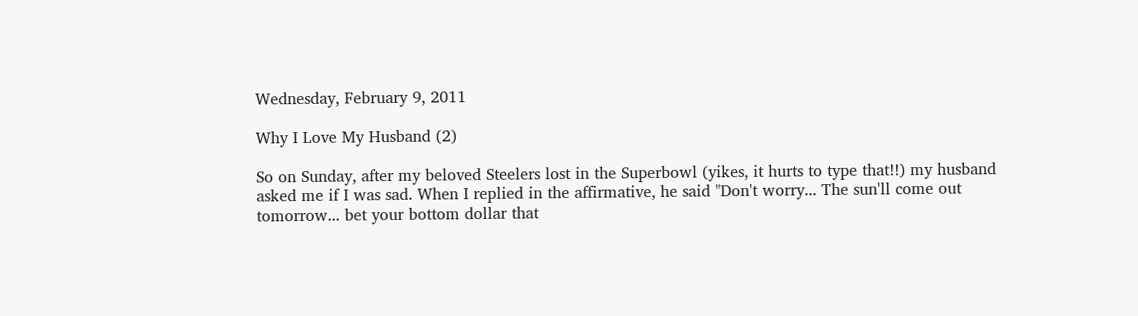Wednesday, February 9, 2011

Why I Love My Husband (2)

So on Sunday, after my beloved Steelers lost in the Superbowl (yikes, it hurts to type that!!) my husband asked me if I was sad. When I replied in the affirmative, he said "Don't worry... The sun'll come out tomorrow... bet your bottom dollar that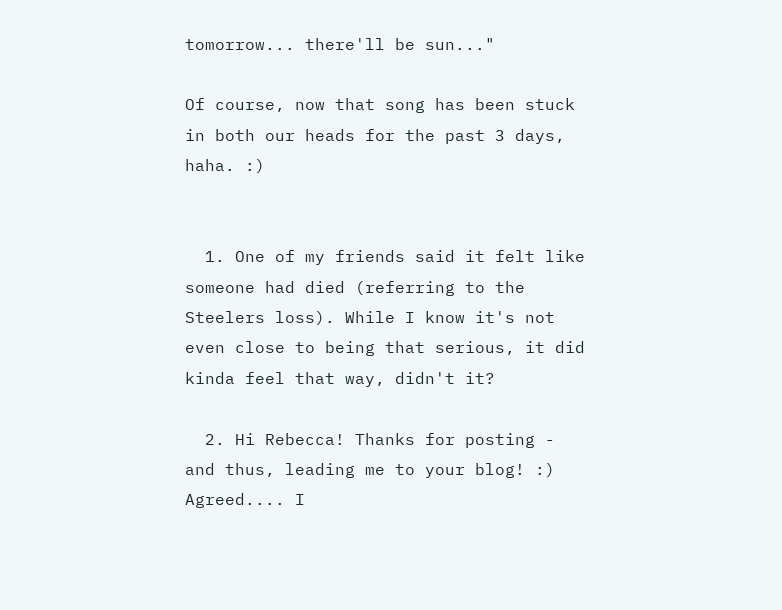tomorrow... there'll be sun..."

Of course, now that song has been stuck in both our heads for the past 3 days, haha. :)


  1. One of my friends said it felt like someone had died (referring to the Steelers loss). While I know it's not even close to being that serious, it did kinda feel that way, didn't it?

  2. Hi Rebecca! Thanks for posting - and thus, leading me to your blog! :) Agreed.... I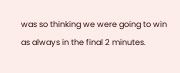was so thinking we were going to win as always in the final 2 minutes.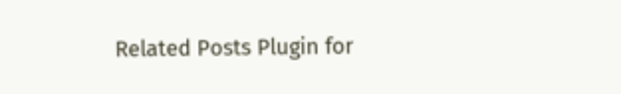Related Posts Plugin for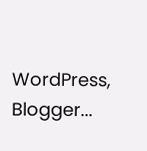WordPress, Blogger...